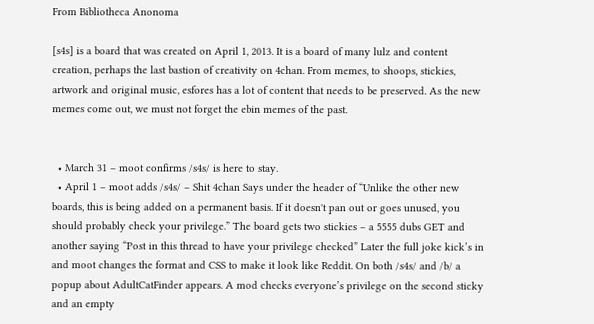From Bibliotheca Anonoma

[s4s] is a board that was created on April 1, 2013. It is a board of many lulz and content creation, perhaps the last bastion of creativity on 4chan. From memes, to shoops, stickies, artwork and original music, esfores has a lot of content that needs to be preserved. As the new memes come out, we must not forget the ebin memes of the past.


  • March 31 – moot confirms /s4s/ is here to stay.
  • April 1 – moot adds /s4s/ – Shit 4chan Says under the header of “Unlike the other new boards, this is being added on a permanent basis. If it doesn't pan out or goes unused, you should probably check your privilege.” The board gets two stickies – a 5555 dubs GET and another saying “Post in this thread to have your privilege checked” Later the full joke kick’s in and moot changes the format and CSS to make it look like Reddit. On both /s4s/ and /b/ a popup about AdultCatFinder appears. A mod checks everyone’s privilege on the second sticky and an empty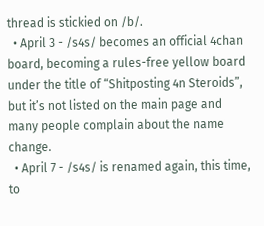thread is stickied on /b/.
  • April 3 - /s4s/ becomes an official 4chan board, becoming a rules-free yellow board under the title of “Shitposting 4n Steroids”, but it’s not listed on the main page and many people complain about the name change.
  • April 7 - /s4s/ is renamed again, this time, to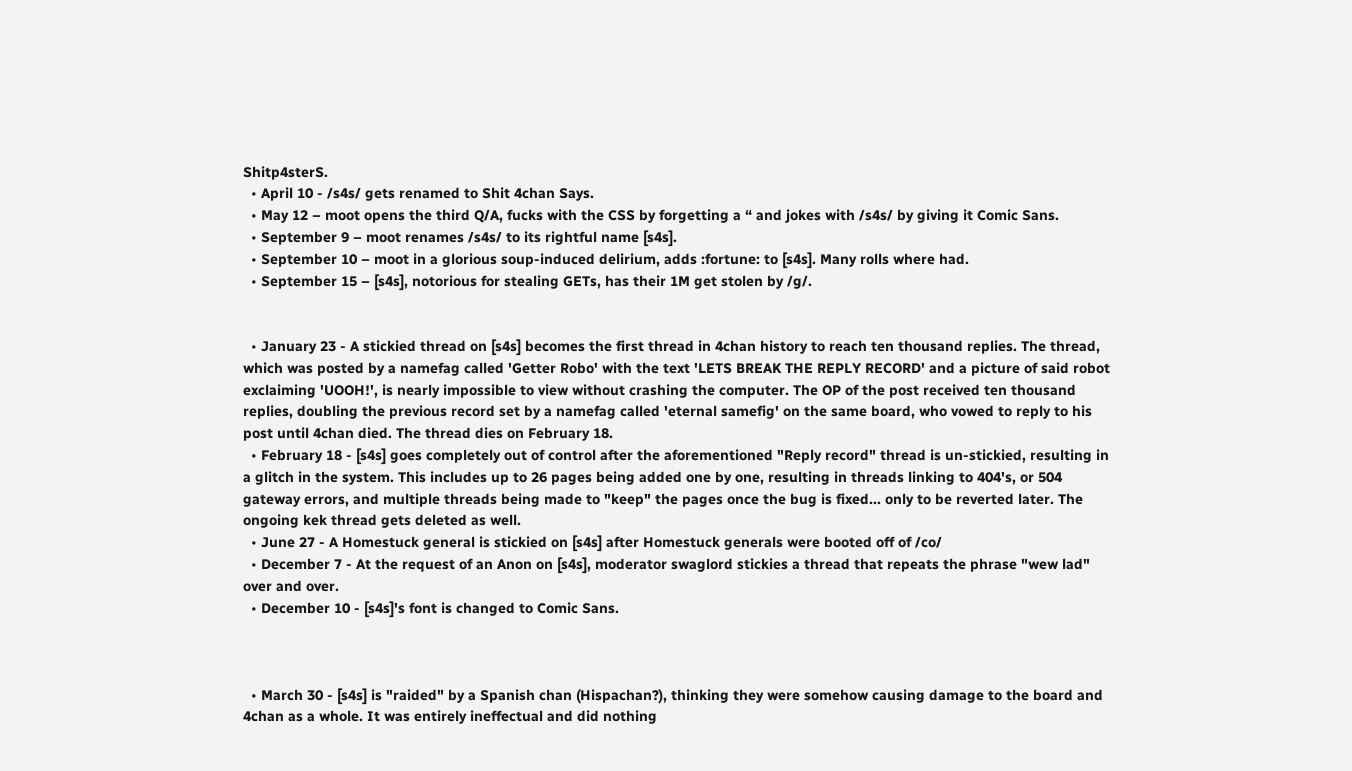Shitp4sterS.
  • April 10 - /s4s/ gets renamed to Shit 4chan Says.
  • May 12 – moot opens the third Q/A, fucks with the CSS by forgetting a “ and jokes with /s4s/ by giving it Comic Sans.
  • September 9 – moot renames /s4s/ to its rightful name [s4s].
  • September 10 – moot in a glorious soup-induced delirium, adds :fortune: to [s4s]. Many rolls where had.
  • September 15 – [s4s], notorious for stealing GETs, has their 1M get stolen by /g/.


  • January 23 - A stickied thread on [s4s] becomes the first thread in 4chan history to reach ten thousand replies. The thread, which was posted by a namefag called 'Getter Robo' with the text 'LETS BREAK THE REPLY RECORD' and a picture of said robot exclaiming 'UOOH!', is nearly impossible to view without crashing the computer. The OP of the post received ten thousand replies, doubling the previous record set by a namefag called 'eternal samefig' on the same board, who vowed to reply to his post until 4chan died. The thread dies on February 18.
  • February 18 - [s4s] goes completely out of control after the aforementioned "Reply record" thread is un-stickied, resulting in a glitch in the system. This includes up to 26 pages being added one by one, resulting in threads linking to 404's, or 504 gateway errors, and multiple threads being made to "keep" the pages once the bug is fixed... only to be reverted later. The ongoing kek thread gets deleted as well.
  • June 27 - A Homestuck general is stickied on [s4s] after Homestuck generals were booted off of /co/
  • December 7 - At the request of an Anon on [s4s], moderator swaglord stickies a thread that repeats the phrase "wew lad" over and over.
  • December 10 - [s4s]'s font is changed to Comic Sans.



  • March 30 - [s4s] is "raided" by a Spanish chan (Hispachan?), thinking they were somehow causing damage to the board and 4chan as a whole. It was entirely ineffectual and did nothing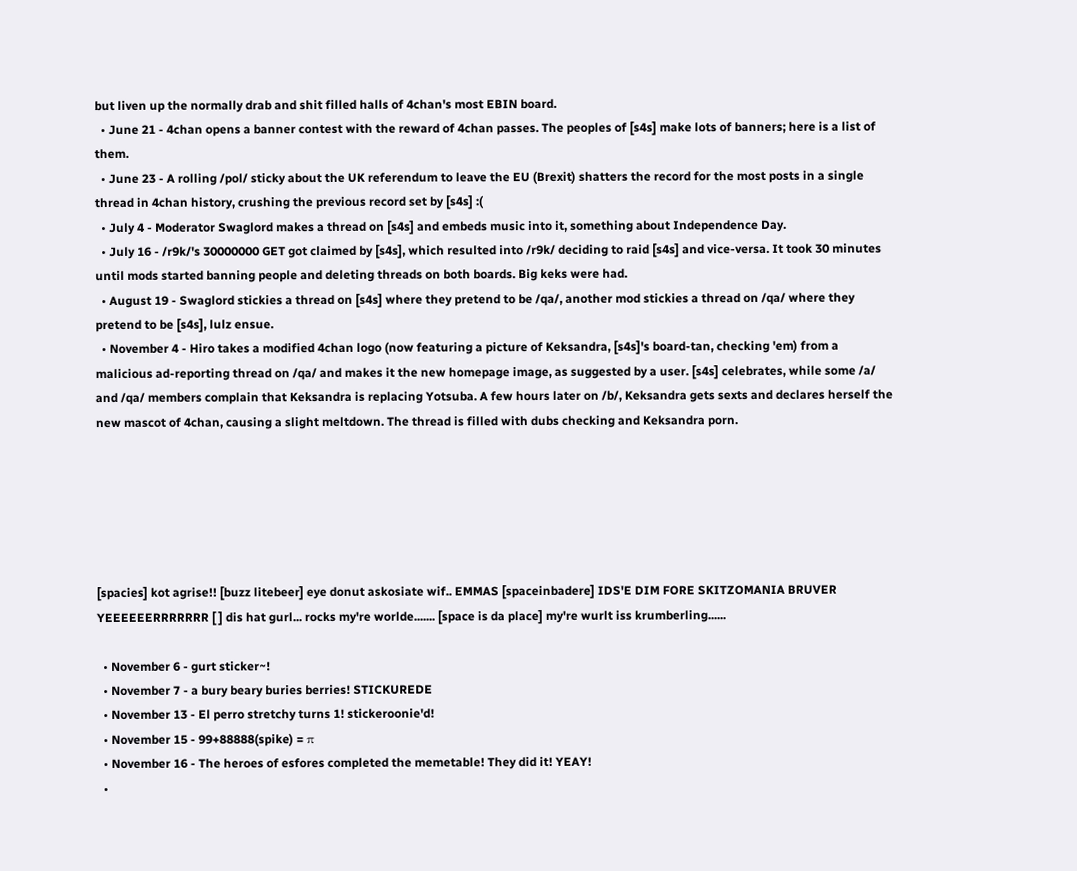but liven up the normally drab and shit filled halls of 4chan's most EBIN board.
  • June 21 - 4chan opens a banner contest with the reward of 4chan passes. The peoples of [s4s] make lots of banners; here is a list of them.
  • June 23 - A rolling /pol/ sticky about the UK referendum to leave the EU (Brexit) shatters the record for the most posts in a single thread in 4chan history, crushing the previous record set by [s4s] :(
  • July 4 - Moderator Swaglord makes a thread on [s4s] and embeds music into it, something about Independence Day.
  • July 16 - /r9k/'s 30000000 GET got claimed by [s4s], which resulted into /r9k/ deciding to raid [s4s] and vice-versa. It took 30 minutes until mods started banning people and deleting threads on both boards. Big keks were had.
  • August 19 - Swaglord stickies a thread on [s4s] where they pretend to be /qa/, another mod stickies a thread on /qa/ where they pretend to be [s4s], lulz ensue.
  • November 4 - Hiro takes a modified 4chan logo (now featuring a picture of Keksandra, [s4s]'s board-tan, checking 'em) from a malicious ad-reporting thread on /qa/ and makes it the new homepage image, as suggested by a user. [s4s] celebrates, while some /a/ and /qa/ members complain that Keksandra is replacing Yotsuba. A few hours later on /b/, Keksandra gets sexts and declares herself the new mascot of 4chan, causing a slight meltdown. The thread is filled with dubs checking and Keksandra porn.






[spacies] kot agrise!! [buzz litebeer] eye donut askosiate wif.. EMMAS [spaceinbadere] IDS'E DIM FORE SKITZOMANIA BRUVER YEEEEEERRRRRRR [ ] dis hat gurl... rocks my're worlde....... [space is da place] my're wurlt iss krumberling......

  • November 6 - gurt sticker~!
  • November 7 - a bury beary buries berries! STICKUREDE
  • November 13 - El perro stretchy turns 1! stickeroonie'd!
  • November 15 - 99+88888(spike) = π
  • November 16 - The heroes of esfores completed the memetable! They did it! YEAY!
  •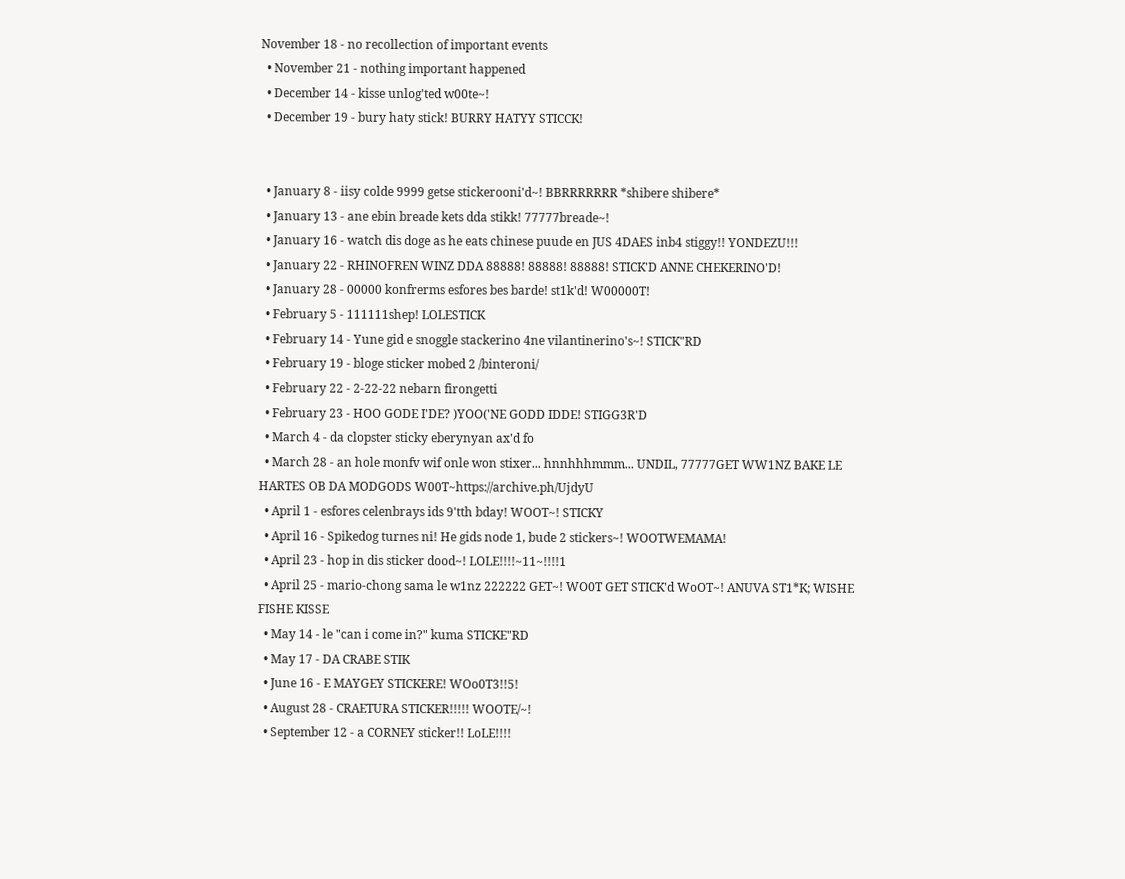November 18 - no recollection of important events
  • November 21 - nothing important happened
  • December 14 - kisse unlog'ted w00te~!
  • December 19 - bury haty stick! BURRY HATYY STICCK!


  • January 8 - iisy colde 9999 getse stickerooni'd~! BBRRRRRRR *shibere shibere*
  • January 13 - ane ebin breade kets dda stikk! 77777breade~!
  • January 16 - watch dis doge as he eats chinese puude en JUS 4DAES inb4 stiggy!! YONDEZU!!!
  • January 22 - RHINOFREN WINZ DDA 88888! 88888! 88888! STICK'D ANNE CHEKERINO'D!
  • January 28 - 00000 konfrerms esfores bes barde! st1k'd! W00000T!
  • February 5 - 111111shep! LOLESTICK
  • February 14 - Yune gid e snoggle stackerino 4ne vilantinerino's~! STICK"RD
  • February 19 - bloge sticker mobed 2 /binteroni/
  • February 22 - 2-22-22 nebarn firongetti
  • February 23 - HOO GODE I'DE? )YOO('NE GODD IDDE! STIGG3R'D
  • March 4 - da clopster sticky eberynyan ax'd fo
  • March 28 - an hole monfv wif onle won stixer... hnnhhhmmm... UNDIL, 77777GET WW1NZ BAKE LE HARTES OB DA MODGODS W00T~https://archive.ph/UjdyU
  • April 1 - esfores celenbrays ids 9'tth bday! WOOT~! STICKY
  • April 16 - Spikedog turnes ni! He gids node 1, bude 2 stickers~! WOOTWEMAMA!
  • April 23 - hop in dis sticker dood~! LOLE!!!!~11~!!!!1
  • April 25 - mario-chong sama le w1nz 222222 GET~! WO0T GET STICK'd WoOT~! ANUVA ST1*K; WISHE FISHE KISSE
  • May 14 - le "can i come in?" kuma STICKE"RD
  • May 17 - DA CRABE STIK
  • June 16 - E MAYGEY STICKERE! WOo0T3!!5!
  • August 28 - CRAETURA STICKER!!!!! WOOTE/~!
  • September 12 - a CORNEY sticker!! LoLE!!!!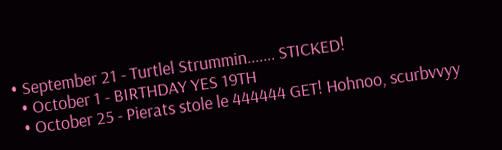• September 21 - Turtlel Strummin....... STICKED!
  • October 1 - BIRTHDAY YES 19TH
  • October 25 - Pierats stole le 444444 GET! Hohnoo, scurbvvyy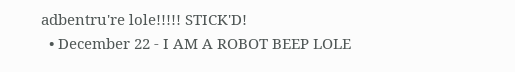adbentru're lole!!!!! STICK'D!
  • December 22 - I AM A ROBOT BEEP LOLE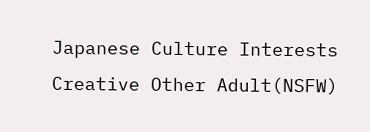Japanese Culture Interests Creative Other Adult(NSFW)